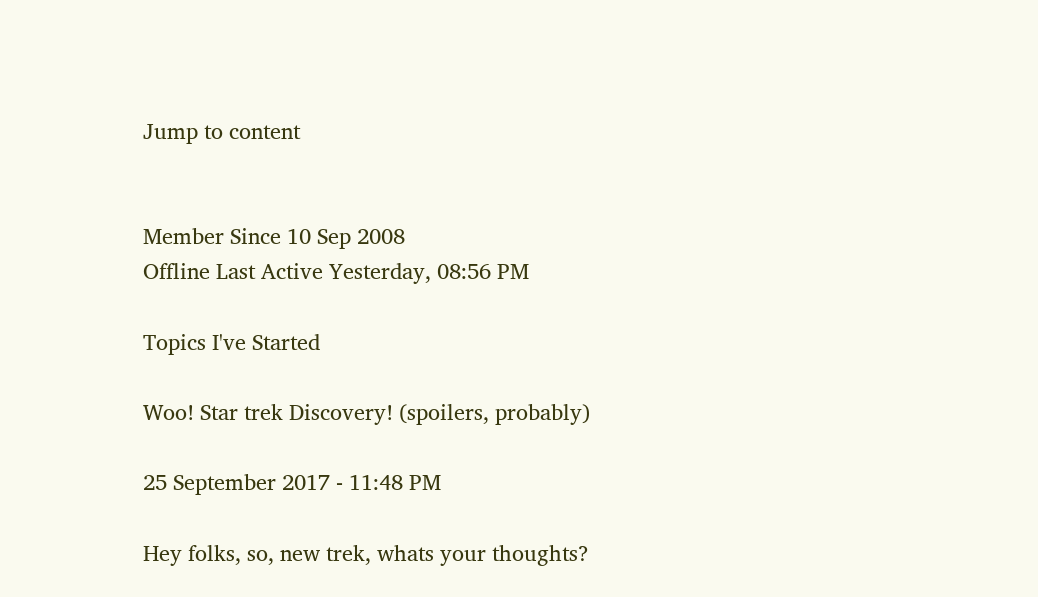Jump to content


Member Since 10 Sep 2008
Offline Last Active Yesterday, 08:56 PM

Topics I've Started

Woo! Star trek Discovery! (spoilers, probably)

25 September 2017 - 11:48 PM

Hey folks, so, new trek, whats your thoughts?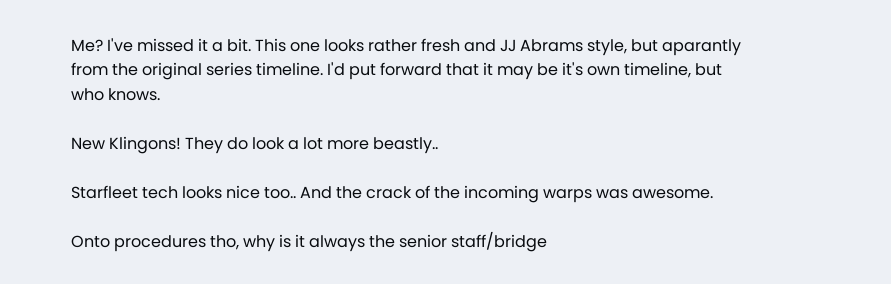Me? I've missed it a bit. This one looks rather fresh and JJ Abrams style, but aparantly from the original series timeline. I'd put forward that it may be it's own timeline, but who knows.

New Klingons! They do look a lot more beastly..

Starfleet tech looks nice too.. And the crack of the incoming warps was awesome.

Onto procedures tho, why is it always the senior staff/bridge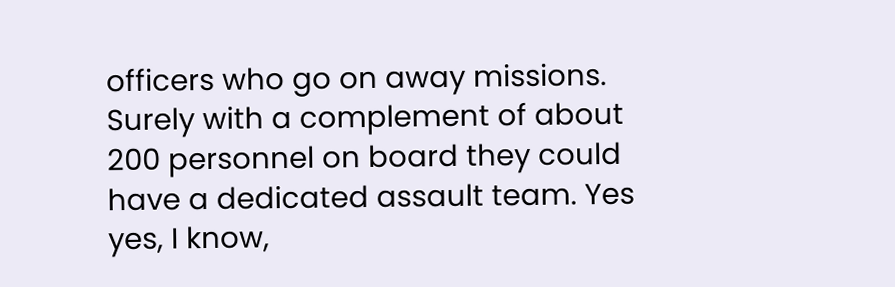officers who go on away missions. Surely with a complement of about 200 personnel on board they could have a dedicated assault team. Yes yes, I know,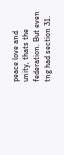peace love and unity, thats the federation. But even tng had section 31.